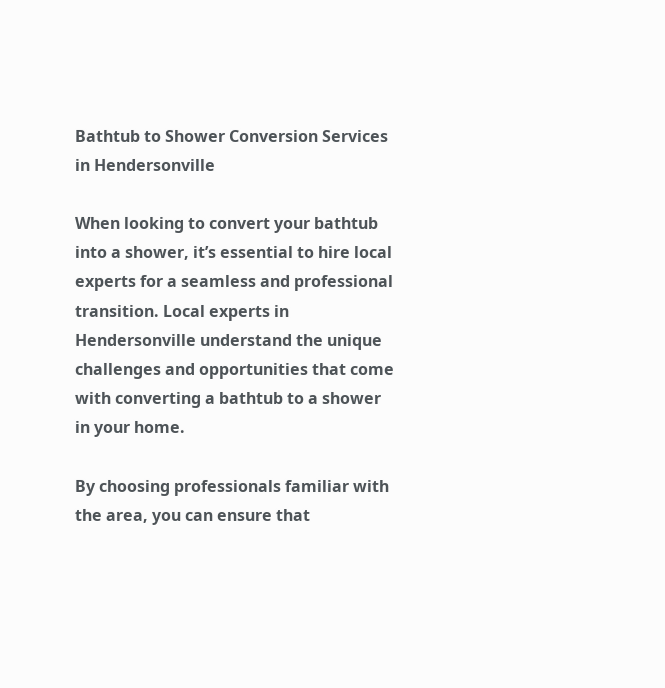Bathtub to Shower Conversion Services in Hendersonville

When looking to convert your bathtub into a shower, it’s essential to hire local experts for a seamless and professional transition. Local experts in Hendersonville understand the unique challenges and opportunities that come with converting a bathtub to a shower in your home.

By choosing professionals familiar with the area, you can ensure that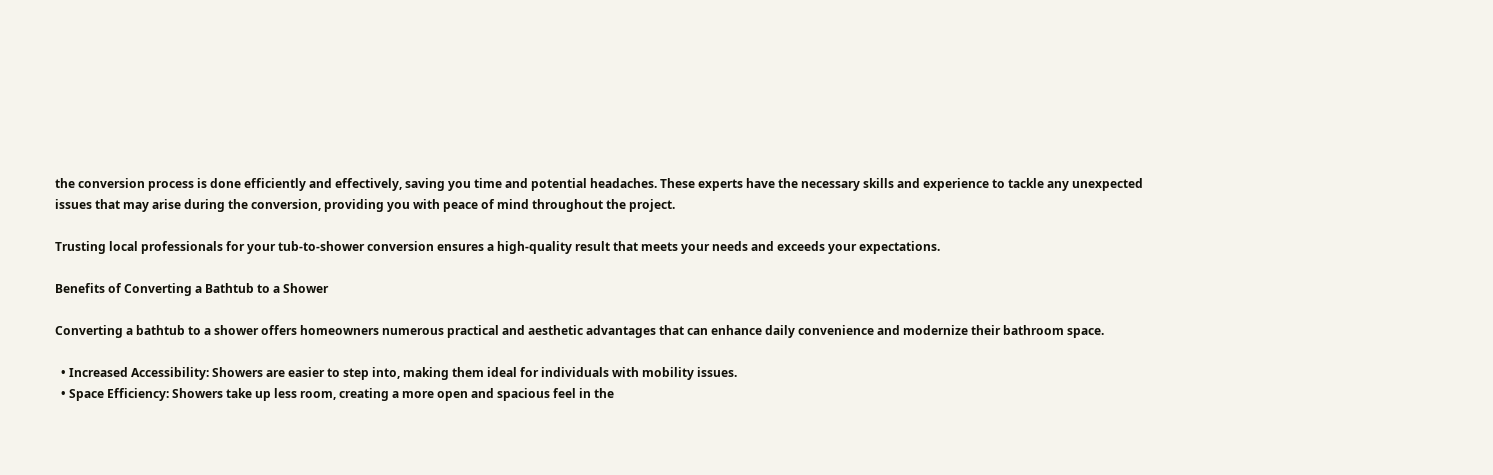the conversion process is done efficiently and effectively, saving you time and potential headaches. These experts have the necessary skills and experience to tackle any unexpected issues that may arise during the conversion, providing you with peace of mind throughout the project.

Trusting local professionals for your tub-to-shower conversion ensures a high-quality result that meets your needs and exceeds your expectations.

Benefits of Converting a Bathtub to a Shower

Converting a bathtub to a shower offers homeowners numerous practical and aesthetic advantages that can enhance daily convenience and modernize their bathroom space.

  • Increased Accessibility: Showers are easier to step into, making them ideal for individuals with mobility issues.
  • Space Efficiency: Showers take up less room, creating a more open and spacious feel in the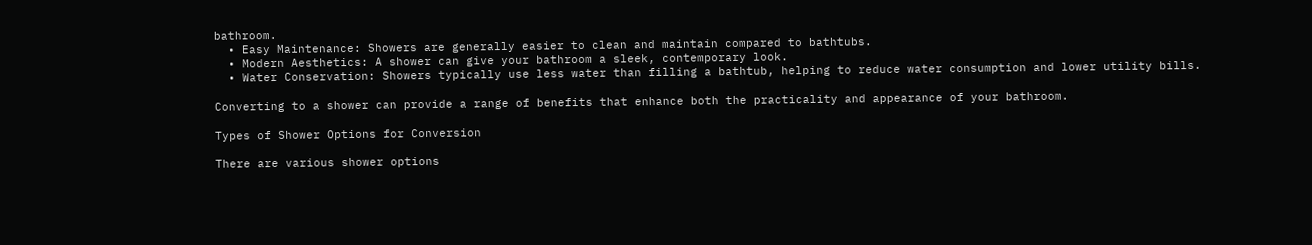bathroom.
  • Easy Maintenance: Showers are generally easier to clean and maintain compared to bathtubs.
  • Modern Aesthetics: A shower can give your bathroom a sleek, contemporary look.
  • Water Conservation: Showers typically use less water than filling a bathtub, helping to reduce water consumption and lower utility bills.

Converting to a shower can provide a range of benefits that enhance both the practicality and appearance of your bathroom.

Types of Shower Options for Conversion

There are various shower options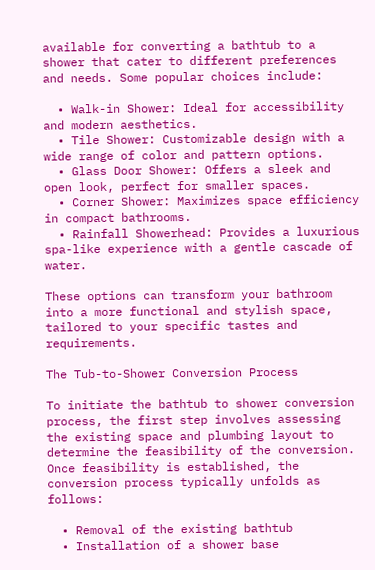available for converting a bathtub to a shower that cater to different preferences and needs. Some popular choices include:

  • Walk-in Shower: Ideal for accessibility and modern aesthetics.
  • Tile Shower: Customizable design with a wide range of color and pattern options.
  • Glass Door Shower: Offers a sleek and open look, perfect for smaller spaces.
  • Corner Shower: Maximizes space efficiency in compact bathrooms.
  • Rainfall Showerhead: Provides a luxurious spa-like experience with a gentle cascade of water.

These options can transform your bathroom into a more functional and stylish space, tailored to your specific tastes and requirements.

The Tub-to-Shower Conversion Process

To initiate the bathtub to shower conversion process, the first step involves assessing the existing space and plumbing layout to determine the feasibility of the conversion. Once feasibility is established, the conversion process typically unfolds as follows:

  • Removal of the existing bathtub
  • Installation of a shower base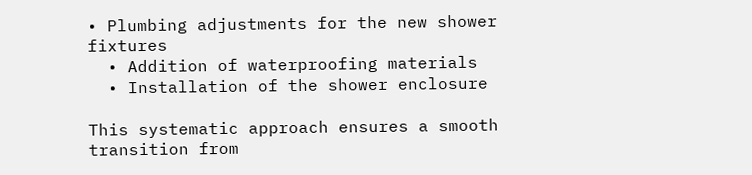• Plumbing adjustments for the new shower fixtures
  • Addition of waterproofing materials
  • Installation of the shower enclosure

This systematic approach ensures a smooth transition from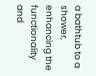a bathtub to a shower, enhancing the functionality and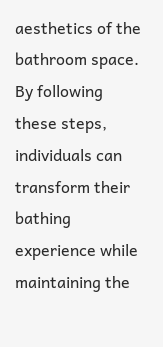aesthetics of the bathroom space. By following these steps, individuals can transform their bathing experience while maintaining the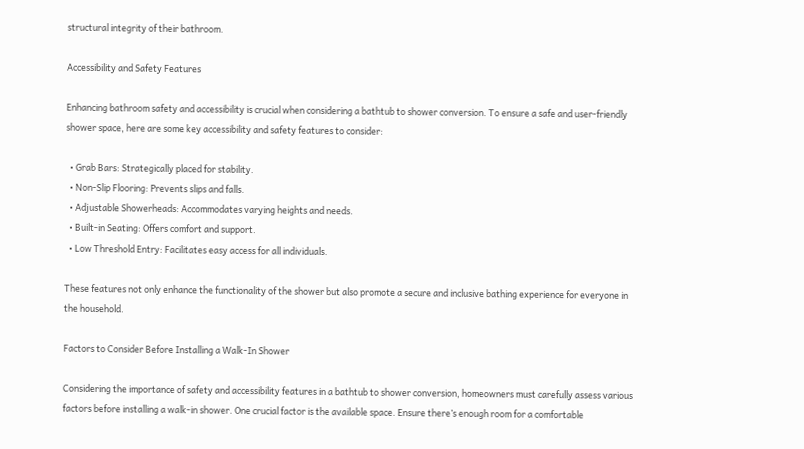structural integrity of their bathroom.

Accessibility and Safety Features

Enhancing bathroom safety and accessibility is crucial when considering a bathtub to shower conversion. To ensure a safe and user-friendly shower space, here are some key accessibility and safety features to consider:

  • Grab Bars: Strategically placed for stability.
  • Non-Slip Flooring: Prevents slips and falls.
  • Adjustable Showerheads: Accommodates varying heights and needs.
  • Built-in Seating: Offers comfort and support.
  • Low Threshold Entry: Facilitates easy access for all individuals.

These features not only enhance the functionality of the shower but also promote a secure and inclusive bathing experience for everyone in the household.

Factors to Consider Before Installing a Walk-In Shower

Considering the importance of safety and accessibility features in a bathtub to shower conversion, homeowners must carefully assess various factors before installing a walk-in shower. One crucial factor is the available space. Ensure there’s enough room for a comfortable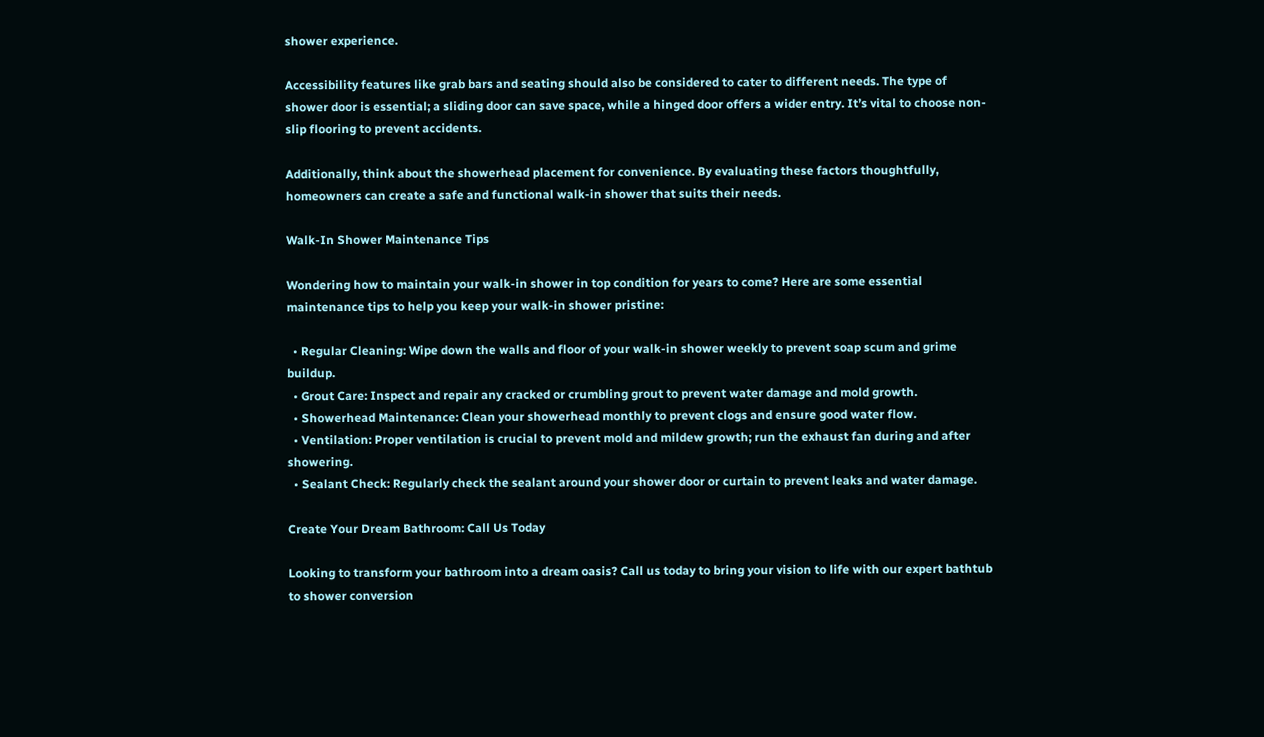shower experience.

Accessibility features like grab bars and seating should also be considered to cater to different needs. The type of shower door is essential; a sliding door can save space, while a hinged door offers a wider entry. It’s vital to choose non-slip flooring to prevent accidents.

Additionally, think about the showerhead placement for convenience. By evaluating these factors thoughtfully, homeowners can create a safe and functional walk-in shower that suits their needs.

Walk-In Shower Maintenance Tips

Wondering how to maintain your walk-in shower in top condition for years to come? Here are some essential maintenance tips to help you keep your walk-in shower pristine:

  • Regular Cleaning: Wipe down the walls and floor of your walk-in shower weekly to prevent soap scum and grime buildup.
  • Grout Care: Inspect and repair any cracked or crumbling grout to prevent water damage and mold growth.
  • Showerhead Maintenance: Clean your showerhead monthly to prevent clogs and ensure good water flow.
  • Ventilation: Proper ventilation is crucial to prevent mold and mildew growth; run the exhaust fan during and after showering.
  • Sealant Check: Regularly check the sealant around your shower door or curtain to prevent leaks and water damage.

Create Your Dream Bathroom: Call Us Today

Looking to transform your bathroom into a dream oasis? Call us today to bring your vision to life with our expert bathtub to shower conversion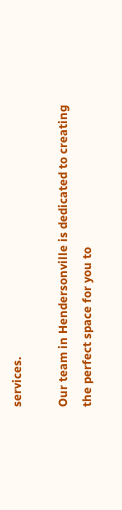services.

Our team in Hendersonville is dedicated to creating the perfect space for you to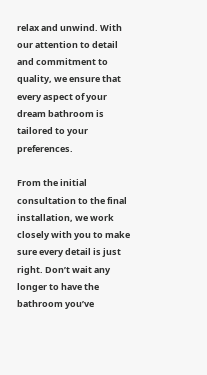relax and unwind. With our attention to detail and commitment to quality, we ensure that every aspect of your dream bathroom is tailored to your preferences.

From the initial consultation to the final installation, we work closely with you to make sure every detail is just right. Don’t wait any longer to have the bathroom you’ve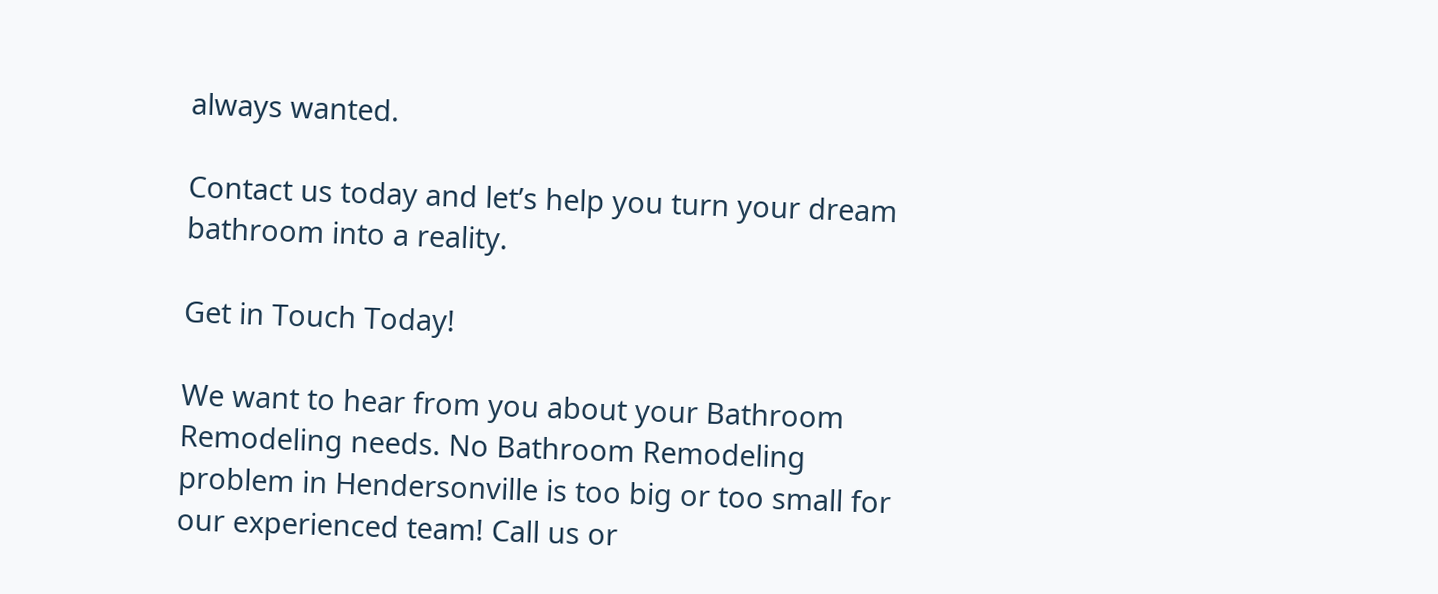always wanted.

Contact us today and let’s help you turn your dream bathroom into a reality.

Get in Touch Today!

We want to hear from you about your Bathroom Remodeling needs. No Bathroom Remodeling problem in Hendersonville is too big or too small for our experienced team! Call us or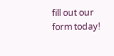fill out our form today!